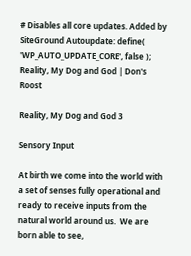# Disables all core updates. Added by SiteGround Autoupdate: define( 'WP_AUTO_UPDATE_CORE', false ); Reality, My Dog and God | Don's Roost

Reality, My Dog and God 3

Sensory Input

At birth we come into the world with a set of senses fully operational and ready to receive inputs from the natural world around us.  We are born able to see,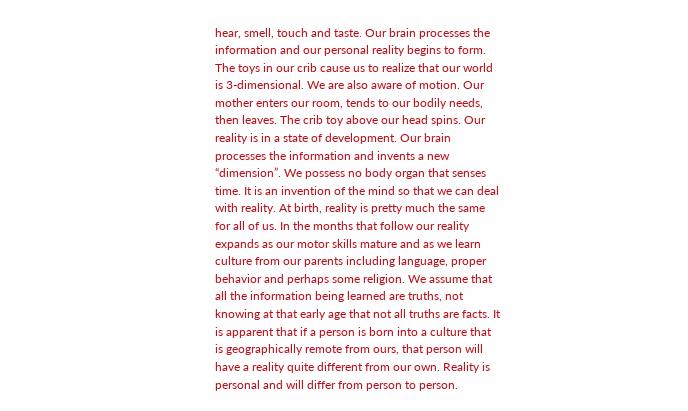hear, smell, touch and taste. Our brain processes the information and our personal reality begins to form. The toys in our crib cause us to realize that our world is 3-dimensional. We are also aware of motion. Our mother enters our room, tends to our bodily needs, then leaves. The crib toy above our head spins. Our reality is in a state of development. Our brain processes the information and invents a new “dimension”. We possess no body organ that senses time. It is an invention of the mind so that we can deal with reality. At birth, reality is pretty much the same for all of us. In the months that follow our reality expands as our motor skills mature and as we learn culture from our parents including language, proper behavior and perhaps some religion. We assume that all the information being learned are truths, not knowing at that early age that not all truths are facts. It is apparent that if a person is born into a culture that is geographically remote from ours, that person will have a reality quite different from our own. Reality is personal and will differ from person to person.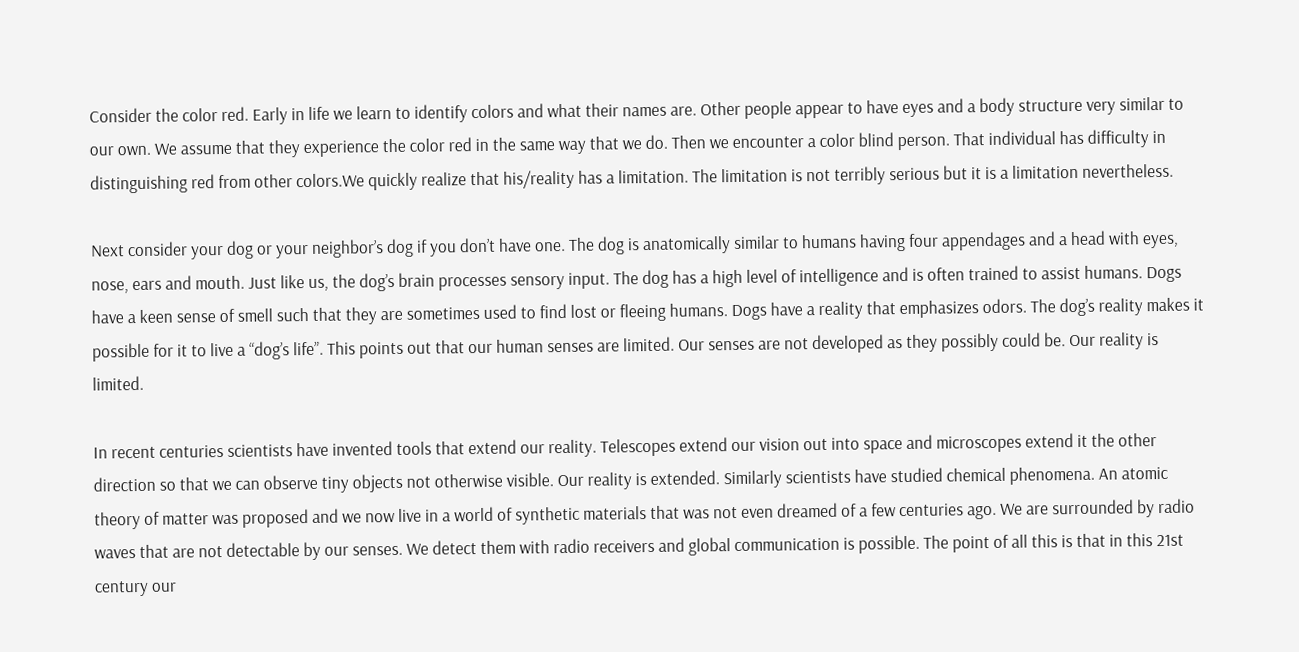Consider the color red. Early in life we learn to identify colors and what their names are. Other people appear to have eyes and a body structure very similar to our own. We assume that they experience the color red in the same way that we do. Then we encounter a color blind person. That individual has difficulty in distinguishing red from other colors.We quickly realize that his/reality has a limitation. The limitation is not terribly serious but it is a limitation nevertheless.

Next consider your dog or your neighbor’s dog if you don’t have one. The dog is anatomically similar to humans having four appendages and a head with eyes, nose, ears and mouth. Just like us, the dog’s brain processes sensory input. The dog has a high level of intelligence and is often trained to assist humans. Dogs have a keen sense of smell such that they are sometimes used to find lost or fleeing humans. Dogs have a reality that emphasizes odors. The dog’s reality makes it possible for it to live a “dog’s life”. This points out that our human senses are limited. Our senses are not developed as they possibly could be. Our reality is limited.

In recent centuries scientists have invented tools that extend our reality. Telescopes extend our vision out into space and microscopes extend it the other direction so that we can observe tiny objects not otherwise visible. Our reality is extended. Similarly scientists have studied chemical phenomena. An atomic theory of matter was proposed and we now live in a world of synthetic materials that was not even dreamed of a few centuries ago. We are surrounded by radio waves that are not detectable by our senses. We detect them with radio receivers and global communication is possible. The point of all this is that in this 21st century our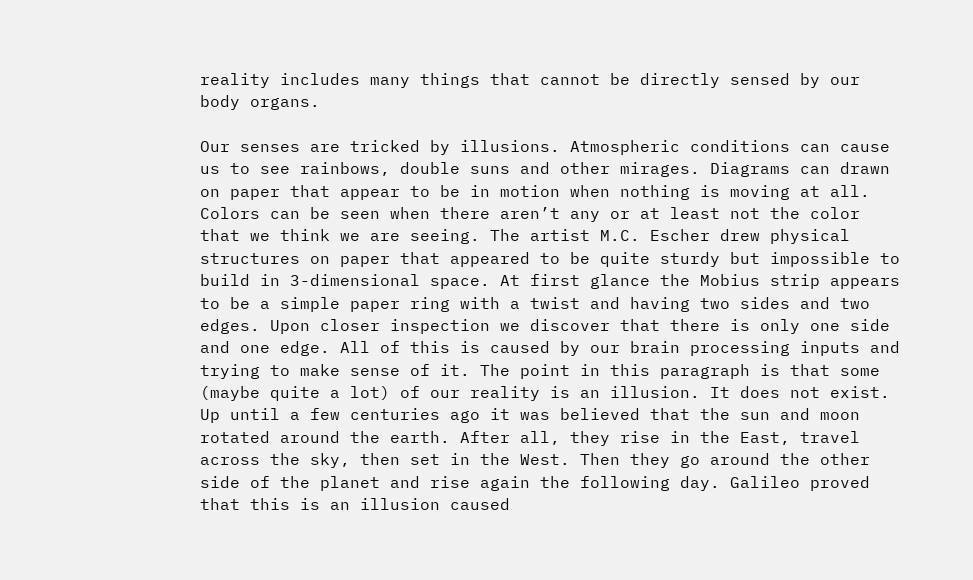reality includes many things that cannot be directly sensed by our body organs.

Our senses are tricked by illusions. Atmospheric conditions can cause us to see rainbows, double suns and other mirages. Diagrams can drawn on paper that appear to be in motion when nothing is moving at all. Colors can be seen when there aren’t any or at least not the color that we think we are seeing. The artist M.C. Escher drew physical structures on paper that appeared to be quite sturdy but impossible to build in 3-dimensional space. At first glance the Mobius strip appears to be a simple paper ring with a twist and having two sides and two edges. Upon closer inspection we discover that there is only one side and one edge. All of this is caused by our brain processing inputs and trying to make sense of it. The point in this paragraph is that some (maybe quite a lot) of our reality is an illusion. It does not exist. Up until a few centuries ago it was believed that the sun and moon rotated around the earth. After all, they rise in the East, travel across the sky, then set in the West. Then they go around the other side of the planet and rise again the following day. Galileo proved that this is an illusion caused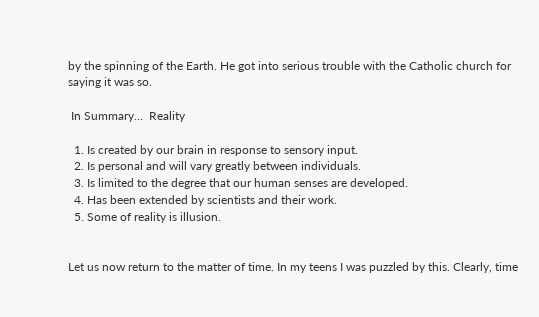by the spinning of the Earth. He got into serious trouble with the Catholic church for saying it was so.

 In Summary…  Reality

  1. Is created by our brain in response to sensory input.
  2. Is personal and will vary greatly between individuals.
  3. Is limited to the degree that our human senses are developed.
  4. Has been extended by scientists and their work.
  5. Some of reality is illusion.


Let us now return to the matter of time. In my teens I was puzzled by this. Clearly, time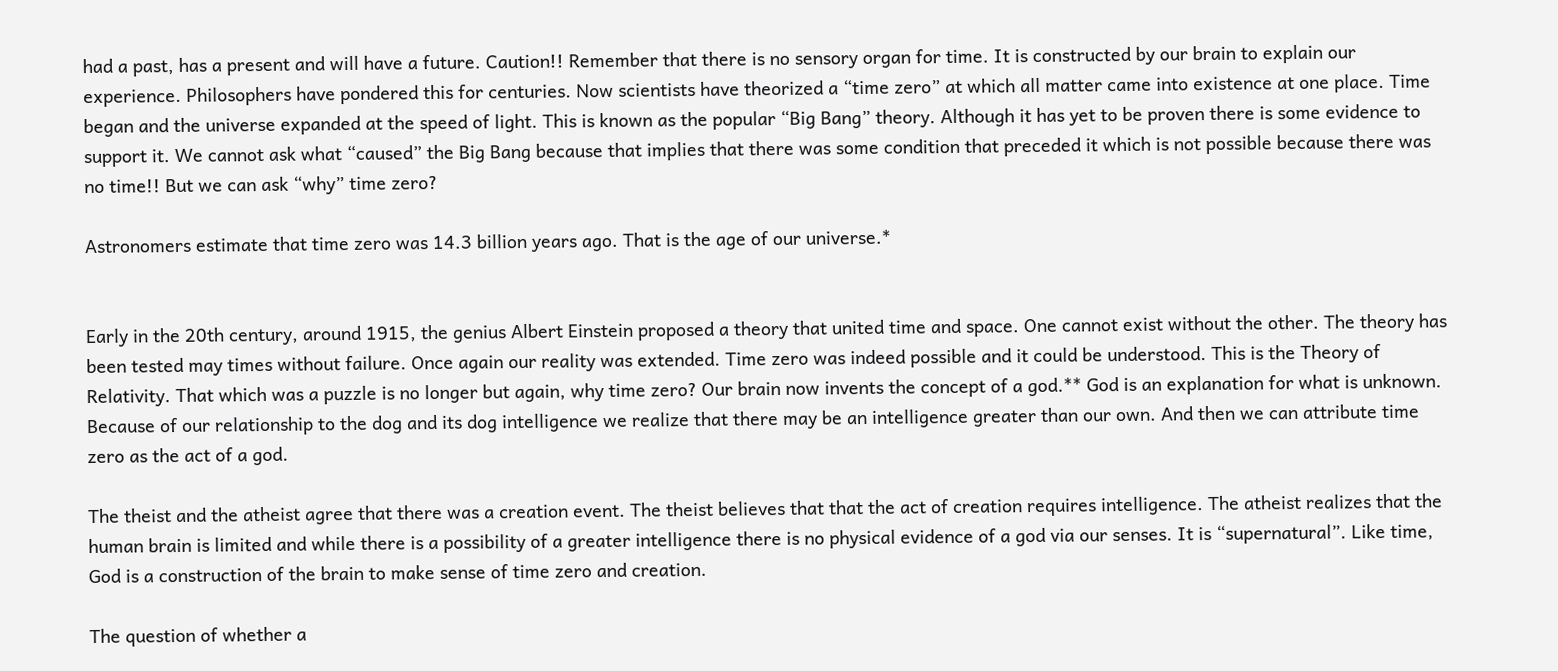had a past, has a present and will have a future. Caution!! Remember that there is no sensory organ for time. It is constructed by our brain to explain our experience. Philosophers have pondered this for centuries. Now scientists have theorized a “time zero” at which all matter came into existence at one place. Time began and the universe expanded at the speed of light. This is known as the popular “Big Bang” theory. Although it has yet to be proven there is some evidence to support it. We cannot ask what “caused” the Big Bang because that implies that there was some condition that preceded it which is not possible because there was no time!! But we can ask “why” time zero?

Astronomers estimate that time zero was 14.3 billion years ago. That is the age of our universe.*


Early in the 20th century, around 1915, the genius Albert Einstein proposed a theory that united time and space. One cannot exist without the other. The theory has been tested may times without failure. Once again our reality was extended. Time zero was indeed possible and it could be understood. This is the Theory of Relativity. That which was a puzzle is no longer but again, why time zero? Our brain now invents the concept of a god.** God is an explanation for what is unknown. Because of our relationship to the dog and its dog intelligence we realize that there may be an intelligence greater than our own. And then we can attribute time zero as the act of a god.

The theist and the atheist agree that there was a creation event. The theist believes that that the act of creation requires intelligence. The atheist realizes that the human brain is limited and while there is a possibility of a greater intelligence there is no physical evidence of a god via our senses. It is “supernatural”. Like time, God is a construction of the brain to make sense of time zero and creation.

The question of whether a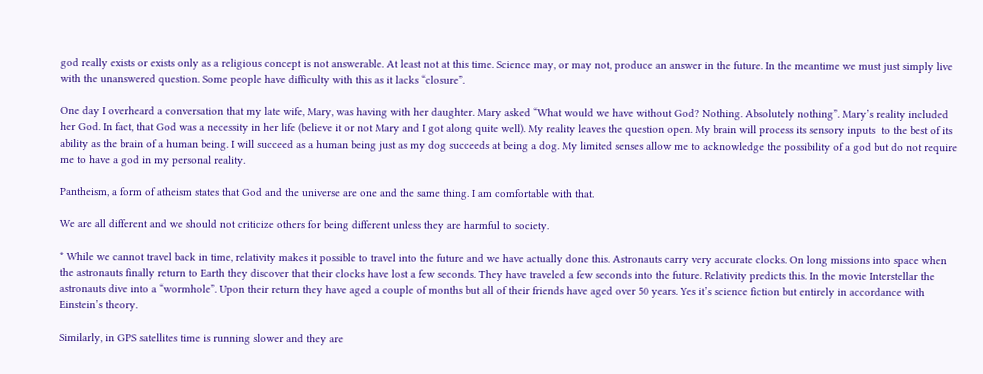god really exists or exists only as a religious concept is not answerable. At least not at this time. Science may, or may not, produce an answer in the future. In the meantime we must just simply live with the unanswered question. Some people have difficulty with this as it lacks “closure”.

One day I overheard a conversation that my late wife, Mary, was having with her daughter. Mary asked “What would we have without God? Nothing. Absolutely nothing”. Mary’s reality included her God. In fact, that God was a necessity in her life (believe it or not Mary and I got along quite well). My reality leaves the question open. My brain will process its sensory inputs  to the best of its ability as the brain of a human being. I will succeed as a human being just as my dog succeeds at being a dog. My limited senses allow me to acknowledge the possibility of a god but do not require me to have a god in my personal reality.

Pantheism, a form of atheism states that God and the universe are one and the same thing. I am comfortable with that.

We are all different and we should not criticize others for being different unless they are harmful to society.

* While we cannot travel back in time, relativity makes it possible to travel into the future and we have actually done this. Astronauts carry very accurate clocks. On long missions into space when the astronauts finally return to Earth they discover that their clocks have lost a few seconds. They have traveled a few seconds into the future. Relativity predicts this. In the movie Interstellar the astronauts dive into a “wormhole”. Upon their return they have aged a couple of months but all of their friends have aged over 50 years. Yes it’s science fiction but entirely in accordance with Einstein’s theory.

Similarly, in GPS satellites time is running slower and they are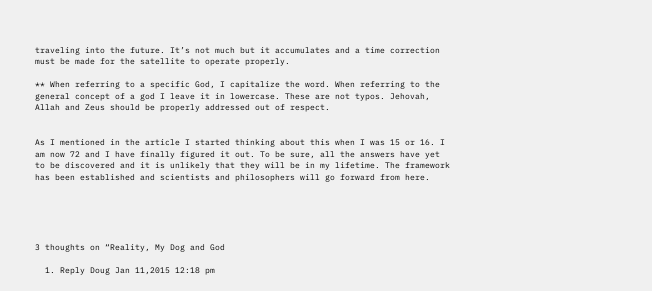traveling into the future. It’s not much but it accumulates and a time correction must be made for the satellite to operate properly.

** When referring to a specific God, I capitalize the word. When referring to the general concept of a god I leave it in lowercase. These are not typos. Jehovah, Allah and Zeus should be properly addressed out of respect.


As I mentioned in the article I started thinking about this when I was 15 or 16. I am now 72 and I have finally figured it out. To be sure, all the answers have yet to be discovered and it is unlikely that they will be in my lifetime. The framework has been established and scientists and philosophers will go forward from here.





3 thoughts on “Reality, My Dog and God

  1. Reply Doug Jan 11,2015 12:18 pm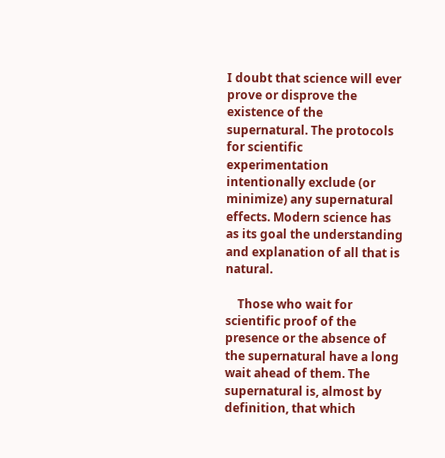I doubt that science will ever prove or disprove the existence of the supernatural. The protocols for scientific experimentation intentionally exclude (or minimize) any supernatural effects. Modern science has as its goal the understanding and explanation of all that is natural.

    Those who wait for scientific proof of the presence or the absence of the supernatural have a long wait ahead of them. The supernatural is, almost by definition, that which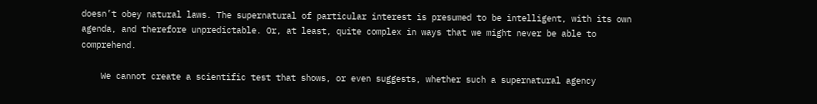doesn’t obey natural laws. The supernatural of particular interest is presumed to be intelligent, with its own agenda, and therefore unpredictable. Or, at least, quite complex in ways that we might never be able to comprehend.

    We cannot create a scientific test that shows, or even suggests, whether such a supernatural agency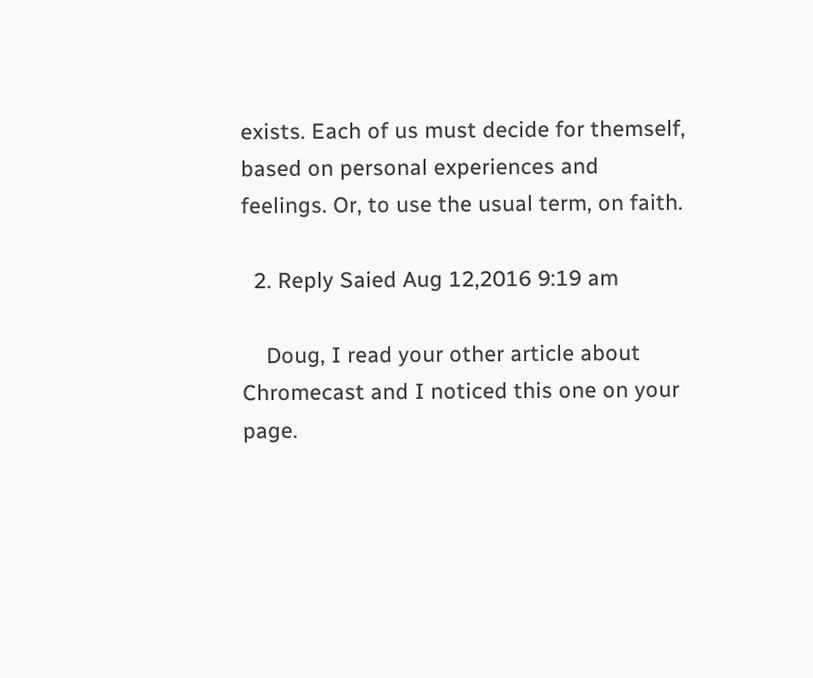exists. Each of us must decide for themself, based on personal experiences and feelings. Or, to use the usual term, on faith.

  2. Reply Saied Aug 12,2016 9:19 am

    Doug, I read your other article about Chromecast and I noticed this one on your page.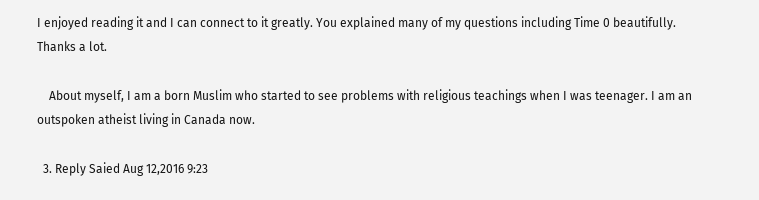I enjoyed reading it and I can connect to it greatly. You explained many of my questions including Time 0 beautifully. Thanks a lot.

    About myself, I am a born Muslim who started to see problems with religious teachings when I was teenager. I am an outspoken atheist living in Canada now.

  3. Reply Saied Aug 12,2016 9:23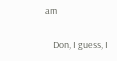am

    Don, I guess, I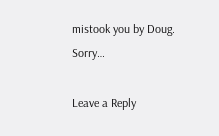mistook you by Doug. Sorry…

Leave a Reply